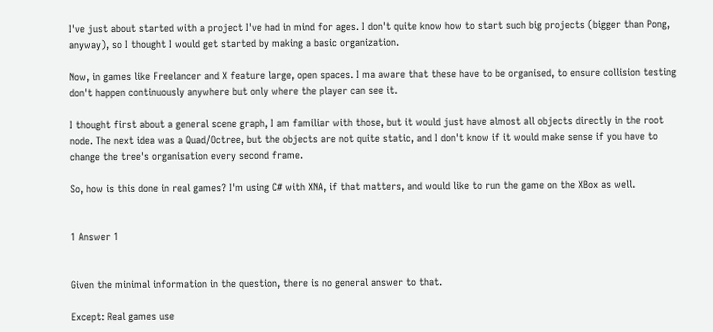I've just about started with a project I've had in mind for ages. I don't quite know how to start such big projects (bigger than Pong, anyway), so I thought I would get started by making a basic organization.

Now, in games like Freelancer and X feature large, open spaces. I ma aware that these have to be organised, to ensure collision testing don't happen continuously anywhere but only where the player can see it.

I thought first about a general scene graph, I am familiar with those, but it would just have almost all objects directly in the root node. The next idea was a Quad/Octree, but the objects are not quite static, and I don't know if it would make sense if you have to change the tree's organisation every second frame.

So, how is this done in real games? I'm using C# with XNA, if that matters, and would like to run the game on the XBox as well.


1 Answer 1


Given the minimal information in the question, there is no general answer to that.

Except: Real games use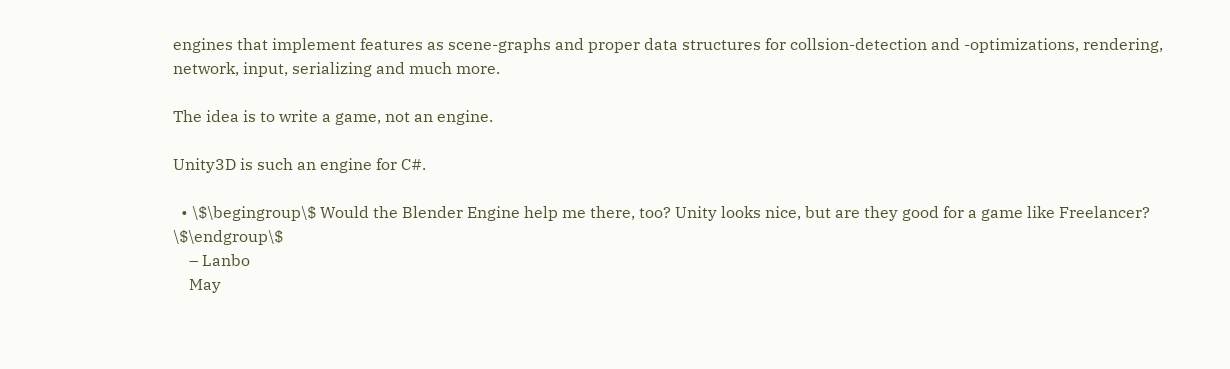engines that implement features as scene-graphs and proper data structures for collsion-detection and -optimizations, rendering, network, input, serializing and much more.

The idea is to write a game, not an engine.

Unity3D is such an engine for C#.

  • \$\begingroup\$ Would the Blender Engine help me there, too? Unity looks nice, but are they good for a game like Freelancer? \$\endgroup\$
    – Lanbo
    May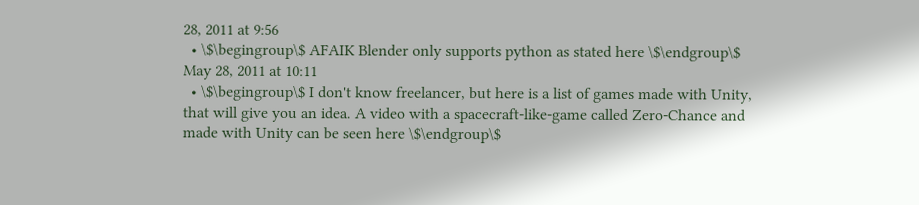28, 2011 at 9:56
  • \$\begingroup\$ AFAIK Blender only supports python as stated here \$\endgroup\$ May 28, 2011 at 10:11
  • \$\begingroup\$ I don't know freelancer, but here is a list of games made with Unity, that will give you an idea. A video with a spacecraft-like-game called Zero-Chance and made with Unity can be seen here \$\endgroup\$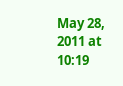May 28, 2011 at 10:19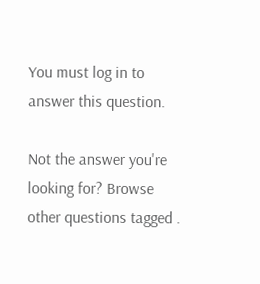You must log in to answer this question.

Not the answer you're looking for? Browse other questions tagged .